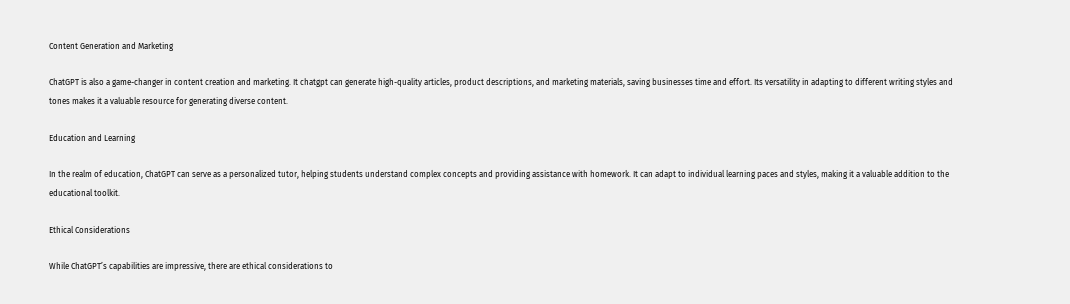Content Generation and Marketing

ChatGPT is also a game-changer in content creation and marketing. It chatgpt can generate high-quality articles, product descriptions, and marketing materials, saving businesses time and effort. Its versatility in adapting to different writing styles and tones makes it a valuable resource for generating diverse content.

Education and Learning

In the realm of education, ChatGPT can serve as a personalized tutor, helping students understand complex concepts and providing assistance with homework. It can adapt to individual learning paces and styles, making it a valuable addition to the educational toolkit.

Ethical Considerations

While ChatGPT’s capabilities are impressive, there are ethical considerations to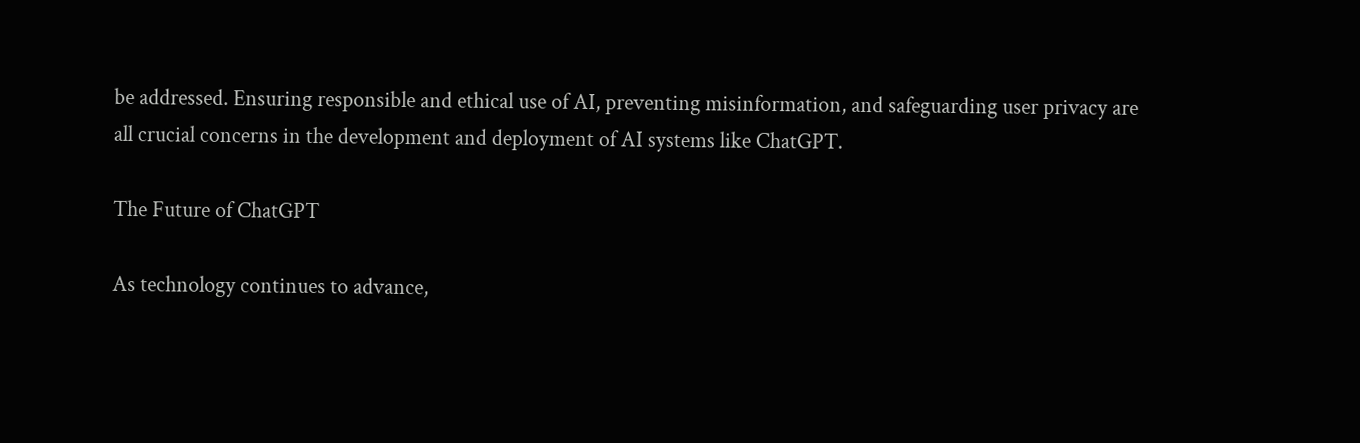be addressed. Ensuring responsible and ethical use of AI, preventing misinformation, and safeguarding user privacy are all crucial concerns in the development and deployment of AI systems like ChatGPT.

The Future of ChatGPT

As technology continues to advance,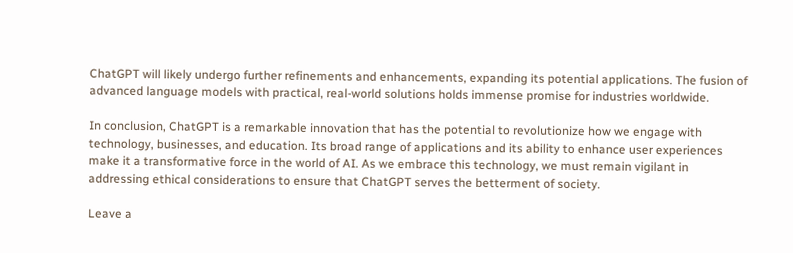ChatGPT will likely undergo further refinements and enhancements, expanding its potential applications. The fusion of advanced language models with practical, real-world solutions holds immense promise for industries worldwide.

In conclusion, ChatGPT is a remarkable innovation that has the potential to revolutionize how we engage with technology, businesses, and education. Its broad range of applications and its ability to enhance user experiences make it a transformative force in the world of AI. As we embrace this technology, we must remain vigilant in addressing ethical considerations to ensure that ChatGPT serves the betterment of society.

Leave a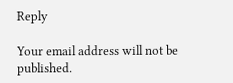Reply

Your email address will not be published.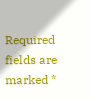Required fields are marked *